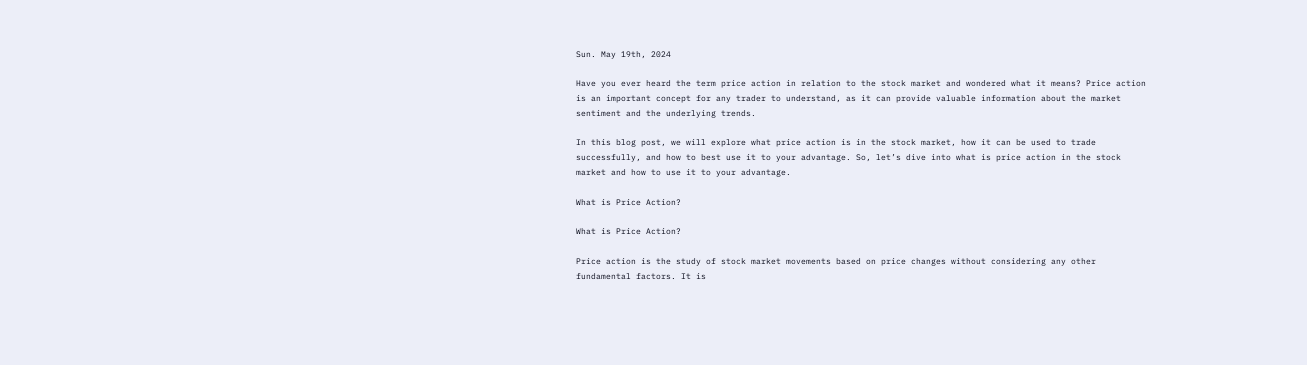Sun. May 19th, 2024

Have you ever heard the term price action in relation to the stock market and wondered what it means? Price action is an important concept for any trader to understand, as it can provide valuable information about the market sentiment and the underlying trends.

In this blog post, we will explore what price action is in the stock market, how it can be used to trade successfully, and how to best use it to your advantage. So, let’s dive into what is price action in the stock market and how to use it to your advantage.

What is Price Action?

What is Price Action?

Price action is the study of stock market movements based on price changes without considering any other fundamental factors. It is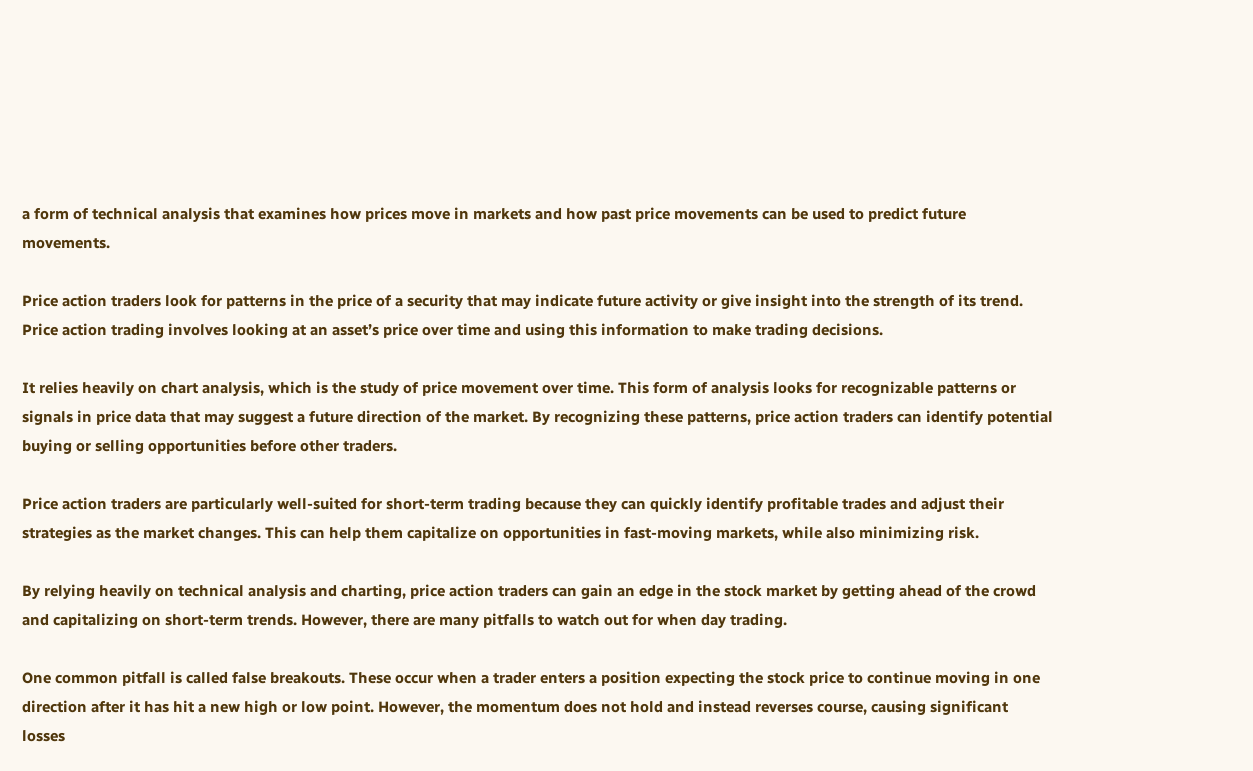a form of technical analysis that examines how prices move in markets and how past price movements can be used to predict future movements.

Price action traders look for patterns in the price of a security that may indicate future activity or give insight into the strength of its trend.
Price action trading involves looking at an asset’s price over time and using this information to make trading decisions.

It relies heavily on chart analysis, which is the study of price movement over time. This form of analysis looks for recognizable patterns or signals in price data that may suggest a future direction of the market. By recognizing these patterns, price action traders can identify potential buying or selling opportunities before other traders.

Price action traders are particularly well-suited for short-term trading because they can quickly identify profitable trades and adjust their strategies as the market changes. This can help them capitalize on opportunities in fast-moving markets, while also minimizing risk.

By relying heavily on technical analysis and charting, price action traders can gain an edge in the stock market by getting ahead of the crowd and capitalizing on short-term trends. However, there are many pitfalls to watch out for when day trading.

One common pitfall is called false breakouts. These occur when a trader enters a position expecting the stock price to continue moving in one direction after it has hit a new high or low point. However, the momentum does not hold and instead reverses course, causing significant losses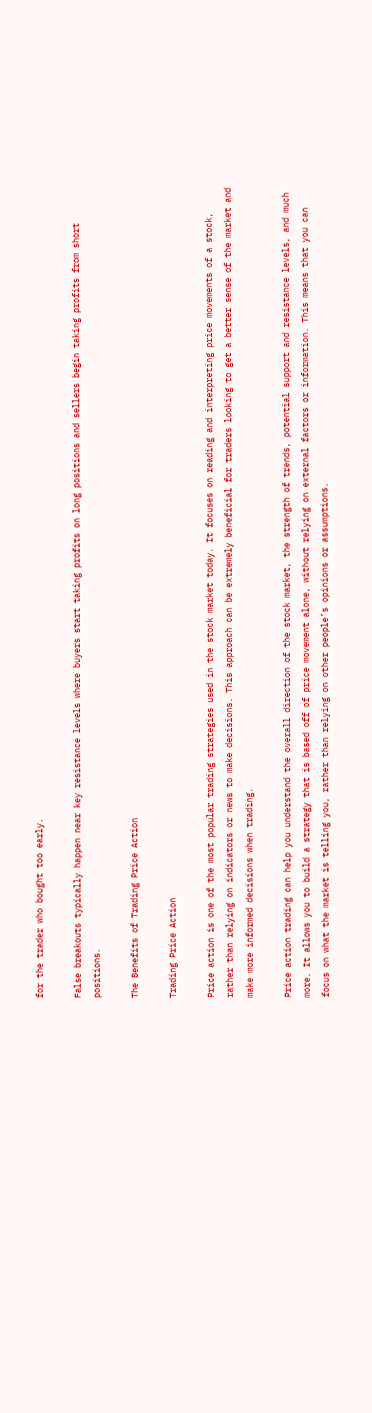for the trader who bought too early.

False breakouts typically happen near key resistance levels where buyers start taking profits on long positions and sellers begin taking profits from short positions.

The Benefits of Trading Price Action

Trading Price Action

Price action is one of the most popular trading strategies used in the stock market today. It focuses on reading and interpreting price movements of a stock, rather than relying on indicators or news to make decisions. This approach can be extremely beneficial for traders looking to get a better sense of the market and make more informed decisions when trading.

Price action trading can help you understand the overall direction of the stock market, the strength of trends, potential support and resistance levels, and much more. It allows you to build a strategy that is based off of price movement alone, without relying on external factors or information. This means that you can focus on what the market is telling you, rather than relying on other people’s opinions or assumptions.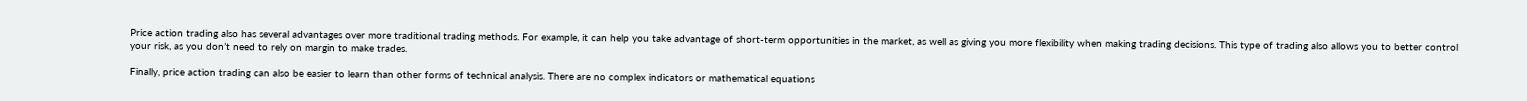Price action trading also has several advantages over more traditional trading methods. For example, it can help you take advantage of short-term opportunities in the market, as well as giving you more flexibility when making trading decisions. This type of trading also allows you to better control your risk, as you don’t need to rely on margin to make trades.

Finally, price action trading can also be easier to learn than other forms of technical analysis. There are no complex indicators or mathematical equations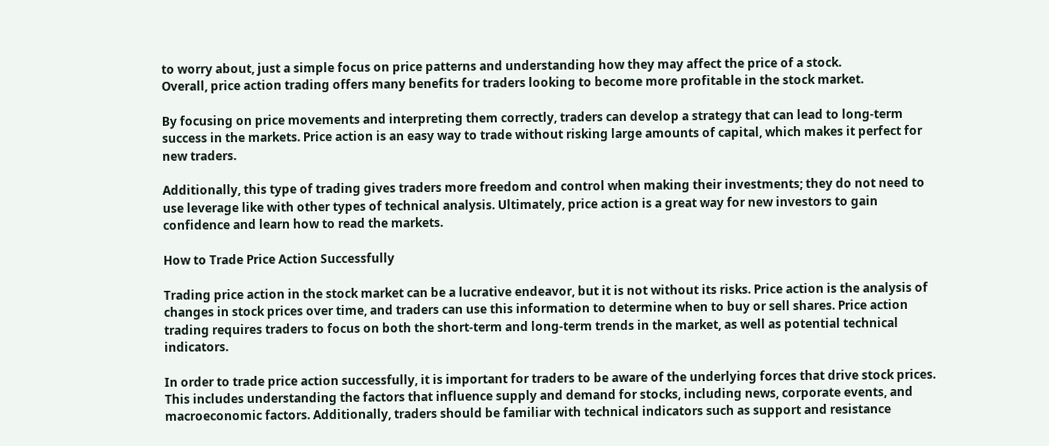to worry about, just a simple focus on price patterns and understanding how they may affect the price of a stock.
Overall, price action trading offers many benefits for traders looking to become more profitable in the stock market.

By focusing on price movements and interpreting them correctly, traders can develop a strategy that can lead to long-term success in the markets. Price action is an easy way to trade without risking large amounts of capital, which makes it perfect for new traders.

Additionally, this type of trading gives traders more freedom and control when making their investments; they do not need to use leverage like with other types of technical analysis. Ultimately, price action is a great way for new investors to gain confidence and learn how to read the markets.

How to Trade Price Action Successfully

Trading price action in the stock market can be a lucrative endeavor, but it is not without its risks. Price action is the analysis of changes in stock prices over time, and traders can use this information to determine when to buy or sell shares. Price action trading requires traders to focus on both the short-term and long-term trends in the market, as well as potential technical indicators.

In order to trade price action successfully, it is important for traders to be aware of the underlying forces that drive stock prices. This includes understanding the factors that influence supply and demand for stocks, including news, corporate events, and macroeconomic factors. Additionally, traders should be familiar with technical indicators such as support and resistance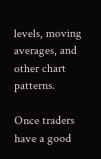levels, moving averages, and other chart patterns.

Once traders have a good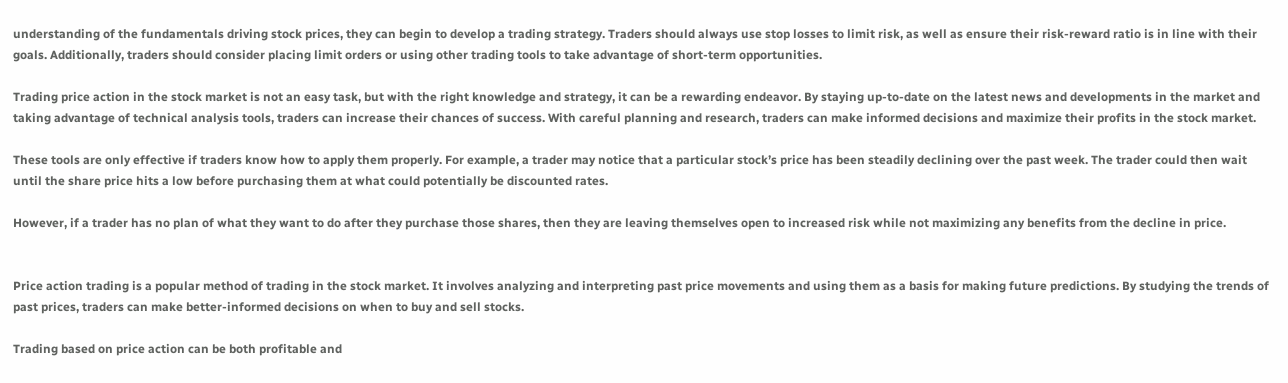understanding of the fundamentals driving stock prices, they can begin to develop a trading strategy. Traders should always use stop losses to limit risk, as well as ensure their risk-reward ratio is in line with their goals. Additionally, traders should consider placing limit orders or using other trading tools to take advantage of short-term opportunities.

Trading price action in the stock market is not an easy task, but with the right knowledge and strategy, it can be a rewarding endeavor. By staying up-to-date on the latest news and developments in the market and taking advantage of technical analysis tools, traders can increase their chances of success. With careful planning and research, traders can make informed decisions and maximize their profits in the stock market.

These tools are only effective if traders know how to apply them properly. For example, a trader may notice that a particular stock’s price has been steadily declining over the past week. The trader could then wait until the share price hits a low before purchasing them at what could potentially be discounted rates.

However, if a trader has no plan of what they want to do after they purchase those shares, then they are leaving themselves open to increased risk while not maximizing any benefits from the decline in price.


Price action trading is a popular method of trading in the stock market. It involves analyzing and interpreting past price movements and using them as a basis for making future predictions. By studying the trends of past prices, traders can make better-informed decisions on when to buy and sell stocks.

Trading based on price action can be both profitable and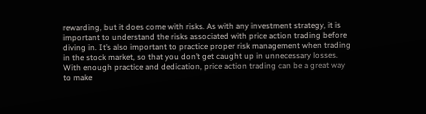rewarding, but it does come with risks. As with any investment strategy, it is important to understand the risks associated with price action trading before diving in. It’s also important to practice proper risk management when trading in the stock market, so that you don’t get caught up in unnecessary losses. With enough practice and dedication, price action trading can be a great way to make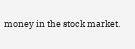money in the stock market.